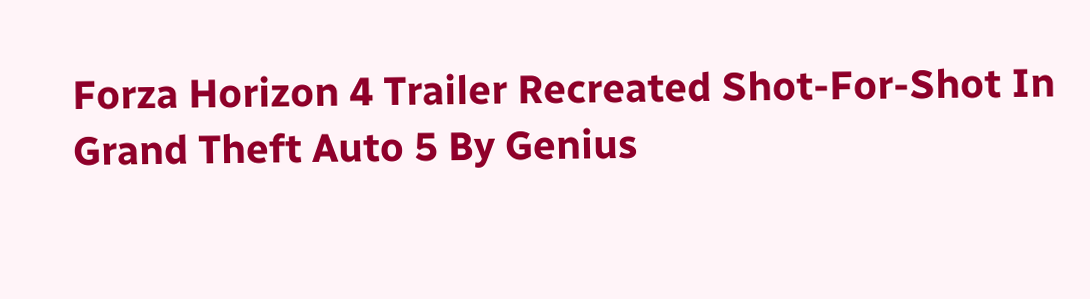Forza Horizon 4 Trailer Recreated Shot-For-Shot In Grand Theft Auto 5 By Genius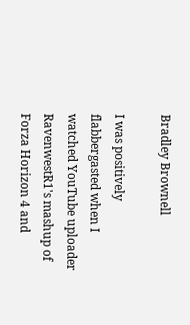Bradley Brownell

I was positively flabbergasted when I watched YouTube uploader RavenwestR1's mashup of Forza Horizon 4 and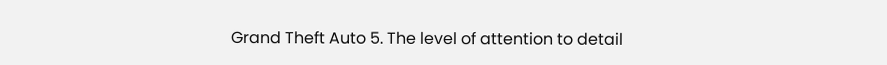Grand Theft Auto 5. The level of attention to detail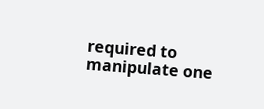required to manipulate one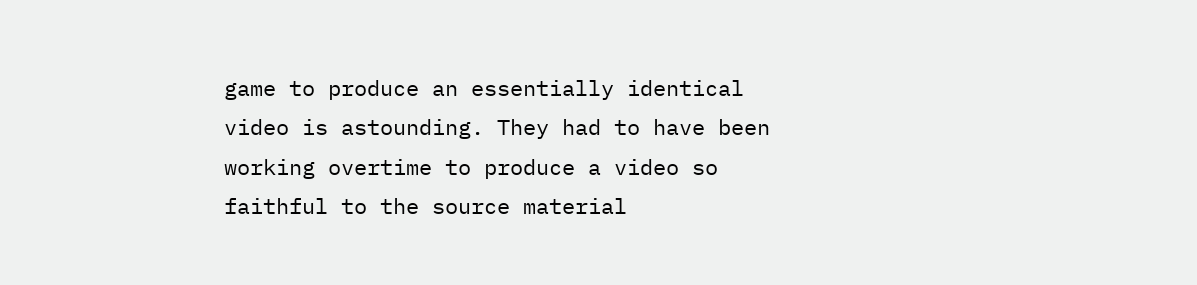game to produce an essentially identical video is astounding. They had to have been working overtime to produce a video so faithful to the source material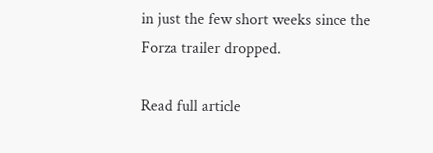in just the few short weeks since the Forza trailer dropped.

Read full article